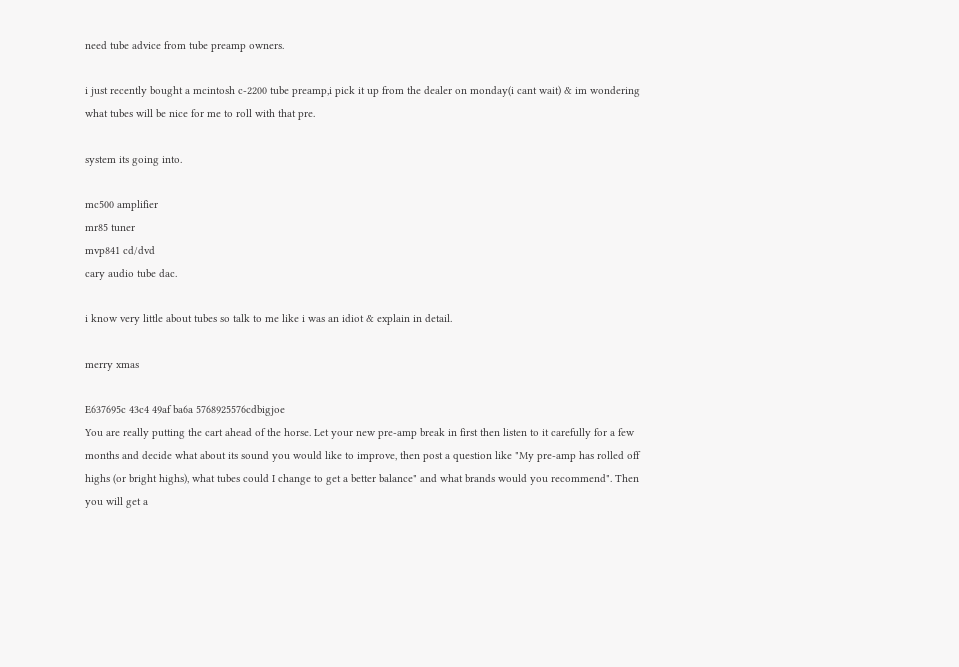need tube advice from tube preamp owners.

i just recently bought a mcintosh c-2200 tube preamp,i pick it up from the dealer on monday(i cant wait) & im wondering what tubes will be nice for me to roll with that pre.

system its going into.

mc500 amplifier
mr85 tuner
mvp841 cd/dvd
cary audio tube dac.

i know very little about tubes so talk to me like i was an idiot & explain in detail.

merry xmas

E637695c 43c4 49af ba6a 5768925576cdbigjoe
You are really putting the cart ahead of the horse. Let your new pre-amp break in first then listen to it carefully for a few months and decide what about its sound you would like to improve, then post a question like "My pre-amp has rolled off highs (or bright highs), what tubes could I change to get a better balance" and what brands would you recommend". Then you will get a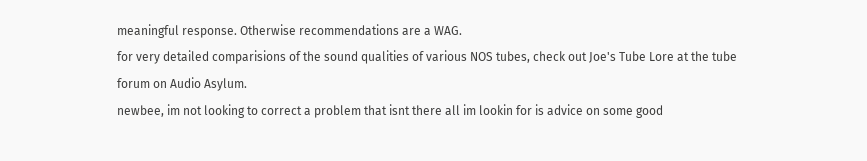meaningful response. Otherwise recommendations are a WAG.
for very detailed comparisions of the sound qualities of various NOS tubes, check out Joe's Tube Lore at the tube forum on Audio Asylum.
newbee, im not looking to correct a problem that isnt there all im lookin for is advice on some good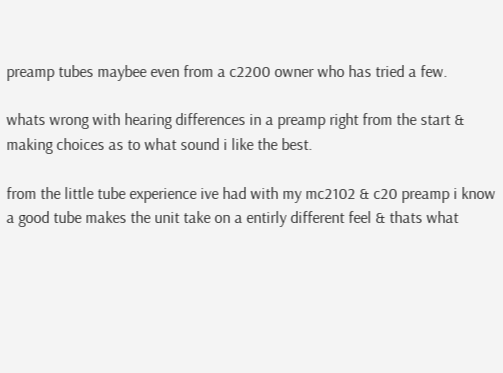preamp tubes maybee even from a c2200 owner who has tried a few.

whats wrong with hearing differences in a preamp right from the start & making choices as to what sound i like the best.

from the little tube experience ive had with my mc2102 & c20 preamp i know a good tube makes the unit take on a entirly different feel & thats what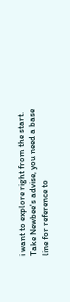i want to explore right from the start.
Take Newbee's advise, you need a base line for reference to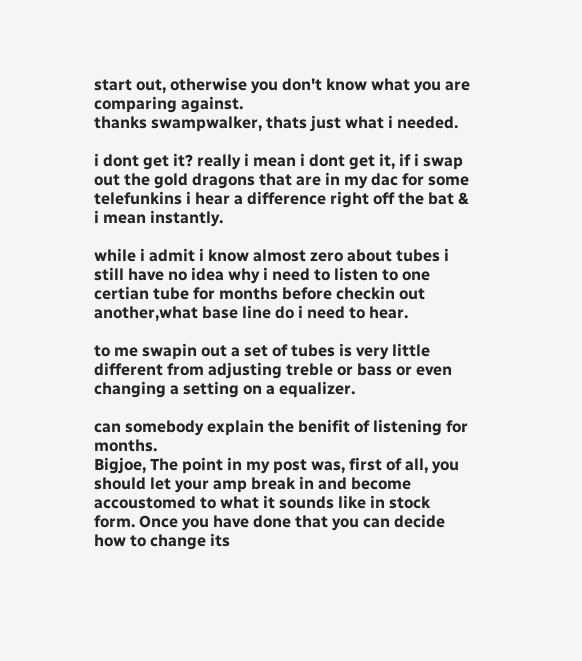start out, otherwise you don't know what you are comparing against.
thanks swampwalker, thats just what i needed.

i dont get it? really i mean i dont get it, if i swap out the gold dragons that are in my dac for some telefunkins i hear a difference right off the bat & i mean instantly.

while i admit i know almost zero about tubes i still have no idea why i need to listen to one certian tube for months before checkin out another,what base line do i need to hear.

to me swapin out a set of tubes is very little different from adjusting treble or bass or even changing a setting on a equalizer.

can somebody explain the benifit of listening for months.
Bigjoe, The point in my post was, first of all, you should let your amp break in and become accoustomed to what it sounds like in stock form. Once you have done that you can decide how to change its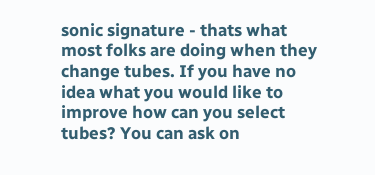sonic signature - thats what most folks are doing when they change tubes. If you have no idea what you would like to improve how can you select tubes? You can ask on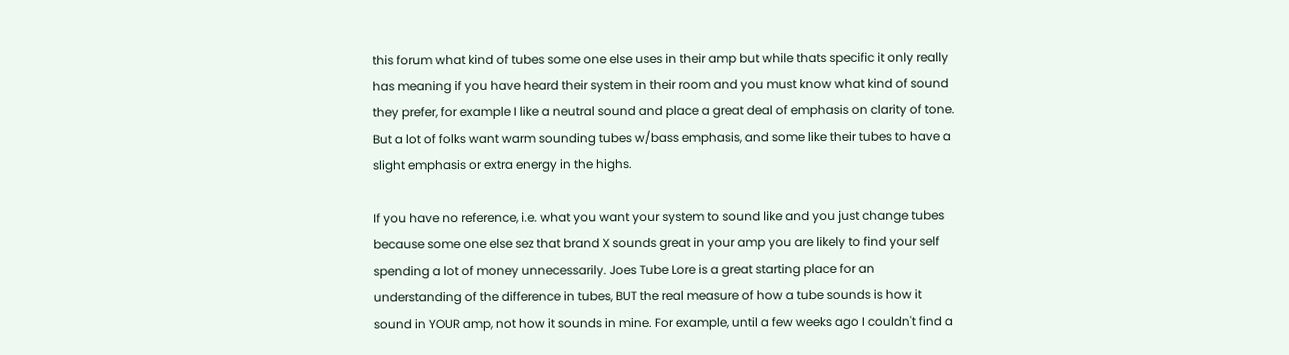this forum what kind of tubes some one else uses in their amp but while thats specific it only really has meaning if you have heard their system in their room and you must know what kind of sound they prefer, for example I like a neutral sound and place a great deal of emphasis on clarity of tone. But a lot of folks want warm sounding tubes w/bass emphasis, and some like their tubes to have a slight emphasis or extra energy in the highs.

If you have no reference, i.e. what you want your system to sound like and you just change tubes because some one else sez that brand X sounds great in your amp you are likely to find your self spending a lot of money unnecessarily. Joes Tube Lore is a great starting place for an understanding of the difference in tubes, BUT the real measure of how a tube sounds is how it sound in YOUR amp, not how it sounds in mine. For example, until a few weeks ago I couldn't find a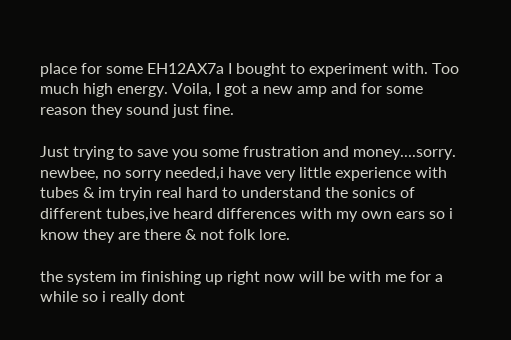place for some EH12AX7a I bought to experiment with. Too much high energy. Voila, I got a new amp and for some reason they sound just fine.

Just trying to save you some frustration and money....sorry.
newbee, no sorry needed,i have very little experience with tubes & im tryin real hard to understand the sonics of different tubes,ive heard differences with my own ears so i know they are there & not folk lore.

the system im finishing up right now will be with me for a while so i really dont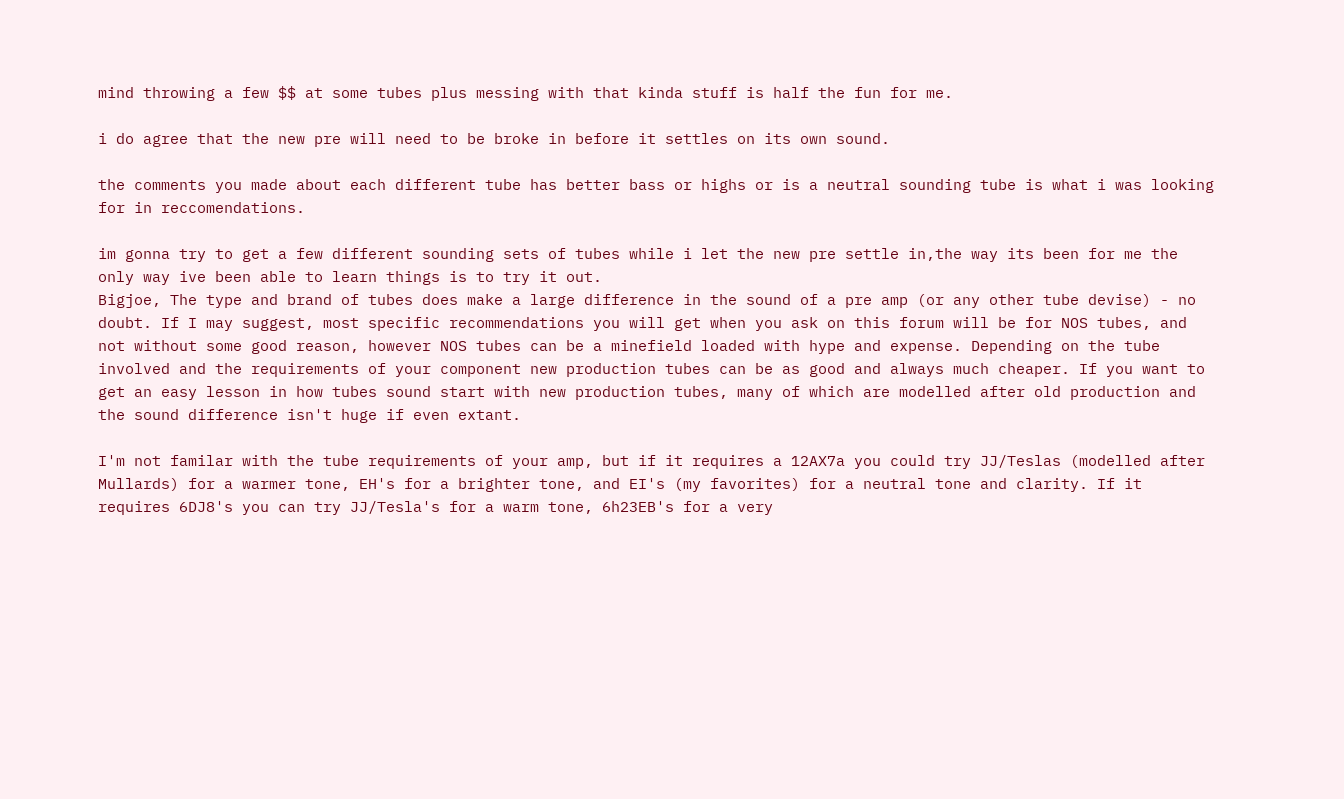mind throwing a few $$ at some tubes plus messing with that kinda stuff is half the fun for me.

i do agree that the new pre will need to be broke in before it settles on its own sound.

the comments you made about each different tube has better bass or highs or is a neutral sounding tube is what i was looking for in reccomendations.

im gonna try to get a few different sounding sets of tubes while i let the new pre settle in,the way its been for me the only way ive been able to learn things is to try it out.
Bigjoe, The type and brand of tubes does make a large difference in the sound of a pre amp (or any other tube devise) - no doubt. If I may suggest, most specific recommendations you will get when you ask on this forum will be for NOS tubes, and not without some good reason, however NOS tubes can be a minefield loaded with hype and expense. Depending on the tube involved and the requirements of your component new production tubes can be as good and always much cheaper. If you want to get an easy lesson in how tubes sound start with new production tubes, many of which are modelled after old production and the sound difference isn't huge if even extant.

I'm not familar with the tube requirements of your amp, but if it requires a 12AX7a you could try JJ/Teslas (modelled after Mullards) for a warmer tone, EH's for a brighter tone, and EI's (my favorites) for a neutral tone and clarity. If it requires 6DJ8's you can try JJ/Tesla's for a warm tone, 6h23EB's for a very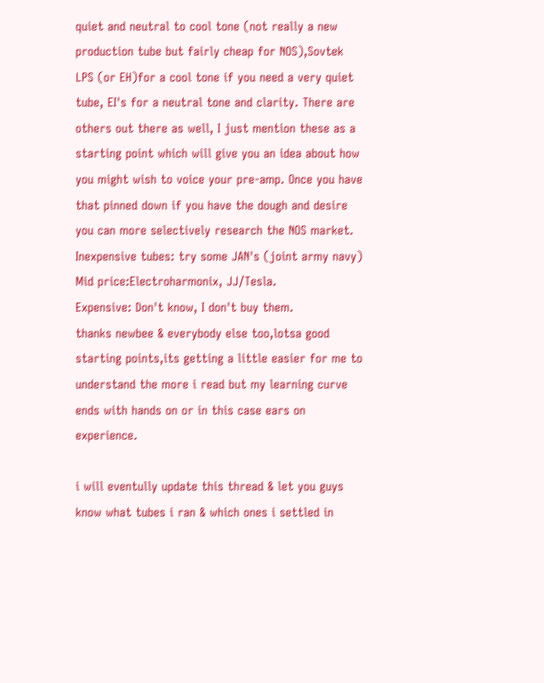quiet and neutral to cool tone (not really a new production tube but fairly cheap for NOS),Sovtek LPS (or EH)for a cool tone if you need a very quiet tube, EI's for a neutral tone and clarity. There are others out there as well, I just mention these as a starting point which will give you an idea about how you might wish to voice your pre-amp. Once you have that pinned down if you have the dough and desire you can more selectively research the NOS market.
Inexpensive tubes: try some JAN's (joint army navy)
Mid price:Electroharmonix, JJ/Tesla.
Expensive: Don't know, I don't buy them.
thanks newbee & everybody else too,lotsa good starting points,its getting a little easier for me to understand the more i read but my learning curve ends with hands on or in this case ears on experience.

i will eventully update this thread & let you guys know what tubes i ran & which ones i settled in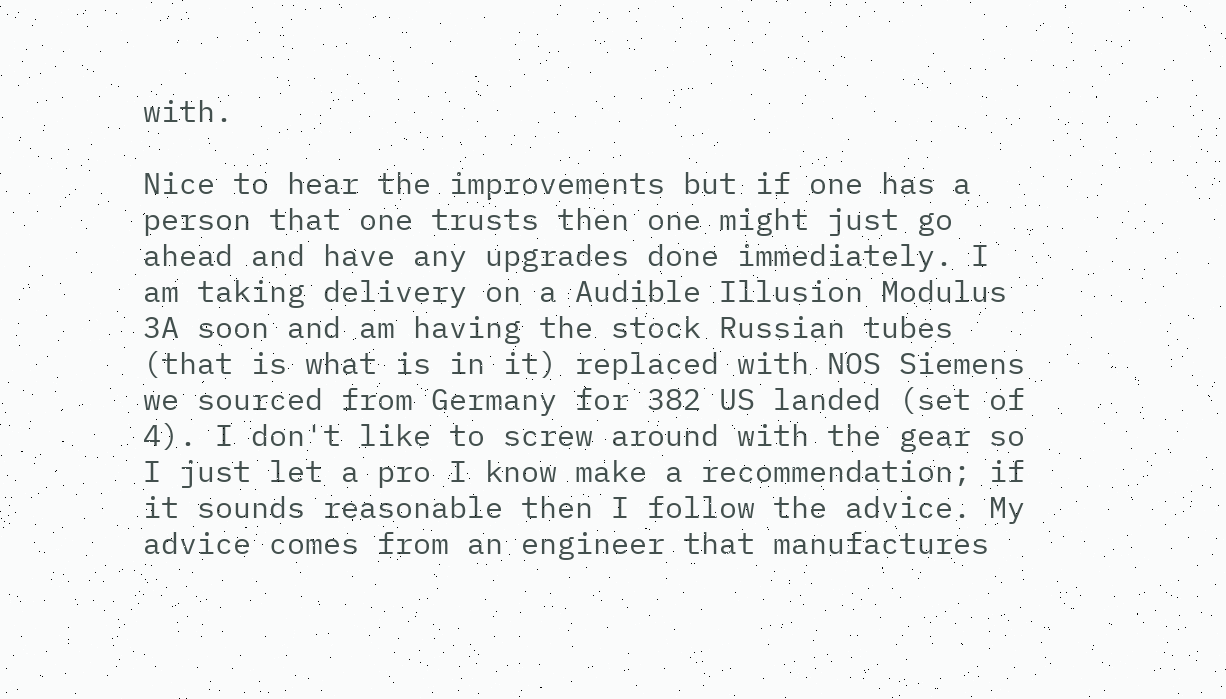with.

Nice to hear the improvements but if one has a person that one trusts then one might just go ahead and have any upgrades done immediately. I am taking delivery on a Audible Illusion Modulus 3A soon and am having the stock Russian tubes (that is what is in it) replaced with NOS Siemens we sourced from Germany for 382 US landed (set of 4). I don't like to screw around with the gear so I just let a pro I know make a recommendation; if it sounds reasonable then I follow the advice. My advice comes from an engineer that manufactures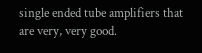single ended tube amplifiers that are very, very good.